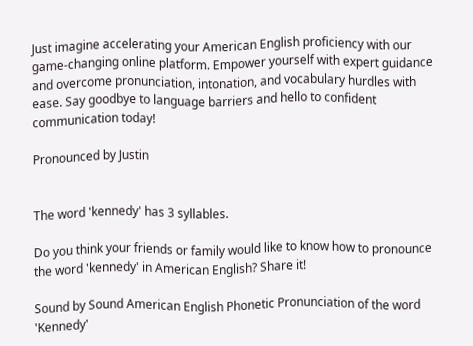Just imagine accelerating your American English proficiency with our game-changing online platform. Empower yourself with expert guidance and overcome pronunciation, intonation, and vocabulary hurdles with ease. Say goodbye to language barriers and hello to confident communication today!

Pronounced by Justin


The word 'kennedy' has 3 syllables.

Do you think your friends or family would like to know how to pronounce the word 'kennedy' in American English? Share it!

Sound by Sound American English Phonetic Pronunciation of the word 'Kennedy'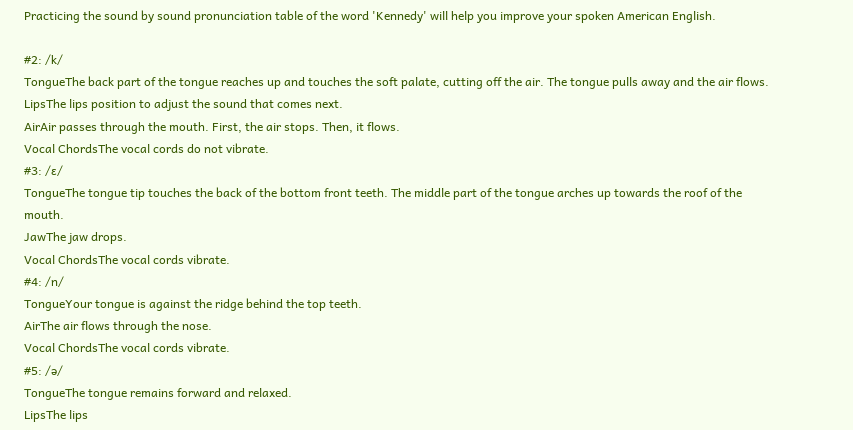Practicing the sound by sound pronunciation table of the word 'Kennedy' will help you improve your spoken American English.

#2: /k/
TongueThe back part of the tongue reaches up and touches the soft palate, cutting off the air. The tongue pulls away and the air flows.
LipsThe lips position to adjust the sound that comes next.
AirAir passes through the mouth. First, the air stops. Then, it flows.
Vocal ChordsThe vocal cords do not vibrate.
#3: /ɛ/
TongueThe tongue tip touches the back of the bottom front teeth. The middle part of the tongue arches up towards the roof of the mouth.
JawThe jaw drops.
Vocal ChordsThe vocal cords vibrate.
#4: /n/
TongueYour tongue is against the ridge behind the top teeth.
AirThe air flows through the nose.
Vocal ChordsThe vocal cords vibrate.
#5: /ə/
TongueThe tongue remains forward and relaxed.
LipsThe lips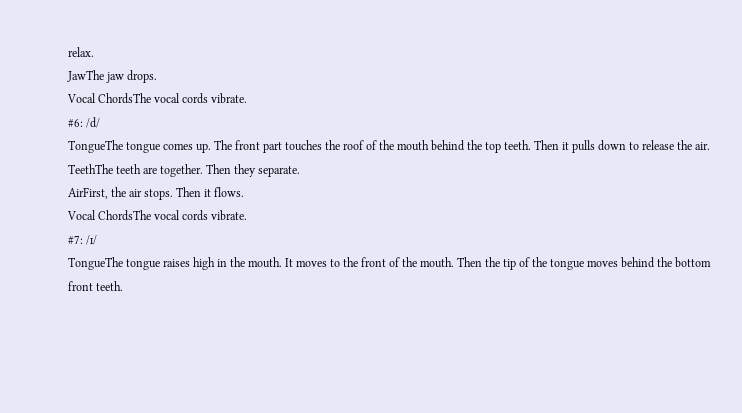relax.
JawThe jaw drops.
Vocal ChordsThe vocal cords vibrate.
#6: /d/
TongueThe tongue comes up. The front part touches the roof of the mouth behind the top teeth. Then it pulls down to release the air.
TeethThe teeth are together. Then they separate.
AirFirst, the air stops. Then it flows.
Vocal ChordsThe vocal cords vibrate.
#7: /ɪ/
TongueThe tongue raises high in the mouth. It moves to the front of the mouth. Then the tip of the tongue moves behind the bottom front teeth.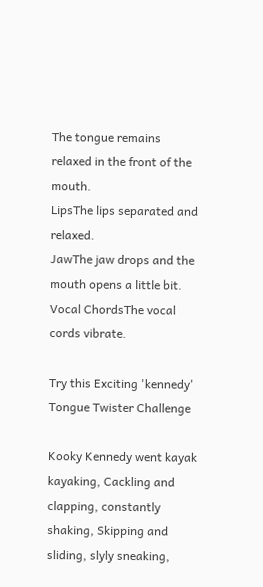The tongue remains relaxed in the front of the mouth.
LipsThe lips separated and relaxed.
JawThe jaw drops and the mouth opens a little bit.
Vocal ChordsThe vocal cords vibrate.

Try this Exciting 'kennedy' Tongue Twister Challenge

Kooky Kennedy went kayak kayaking, Cackling and clapping, constantly shaking, Skipping and sliding, slyly sneaking,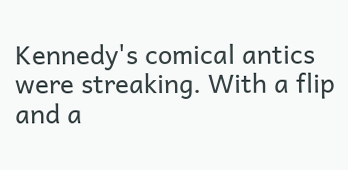Kennedy's comical antics were streaking. With a flip and a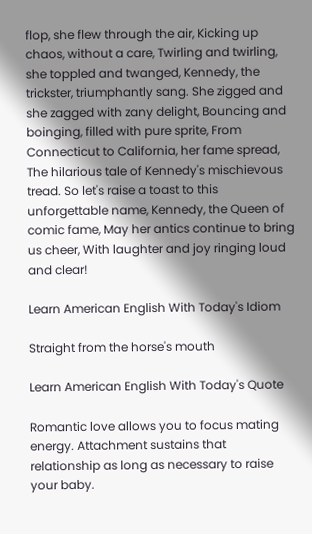flop, she flew through the air, Kicking up chaos, without a care, Twirling and twirling, she toppled and twanged, Kennedy, the trickster, triumphantly sang. She zigged and she zagged with zany delight, Bouncing and boinging, filled with pure sprite, From Connecticut to California, her fame spread, The hilarious tale of Kennedy's mischievous tread. So let's raise a toast to this unforgettable name, Kennedy, the Queen of comic fame, May her antics continue to bring us cheer, With laughter and joy ringing loud and clear!

Learn American English With Today's Idiom

Straight from the horse's mouth

Learn American English With Today's Quote

Romantic love allows you to focus mating energy. Attachment sustains that relationship as long as necessary to raise your baby.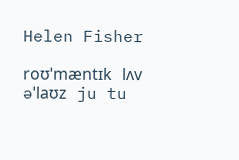Helen Fisher

roʊˈmæntɪk lʌv əˈlaʊz ju tu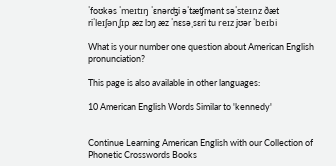ˈfoʊkəs ˈmeɪtɪŋ ˈɛnərʤi əˈtæʧmənt səˈsteɪnz ðæt riˈleɪʃənˌʃɪp æz lɔŋ æz ˈnɛsəˌsɛri tu reɪz jʊər ˈbeɪbi

What is your number one question about American English pronunciation?

This page is also available in other languages:

10 American English Words Similar to 'kennedy'


Continue Learning American English with our Collection of Phonetic Crosswords Books